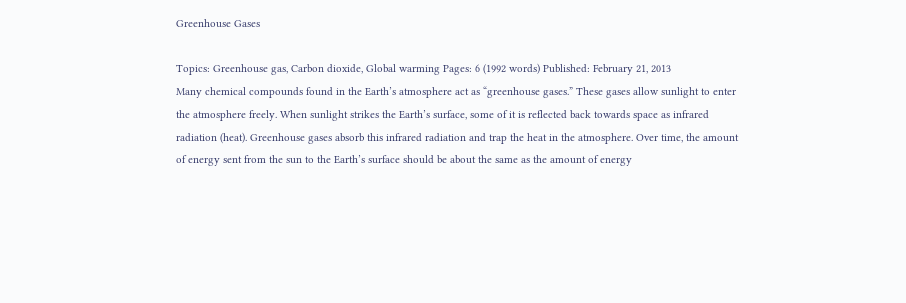Greenhouse Gases

Topics: Greenhouse gas, Carbon dioxide, Global warming Pages: 6 (1992 words) Published: February 21, 2013
Many chemical compounds found in the Earth’s atmosphere act as “greenhouse gases.” These gases allow sunlight to enter the atmosphere freely. When sunlight strikes the Earth’s surface, some of it is reflected back towards space as infrared radiation (heat). Greenhouse gases absorb this infrared radiation and trap the heat in the atmosphere. Over time, the amount of energy sent from the sun to the Earth’s surface should be about the same as the amount of energy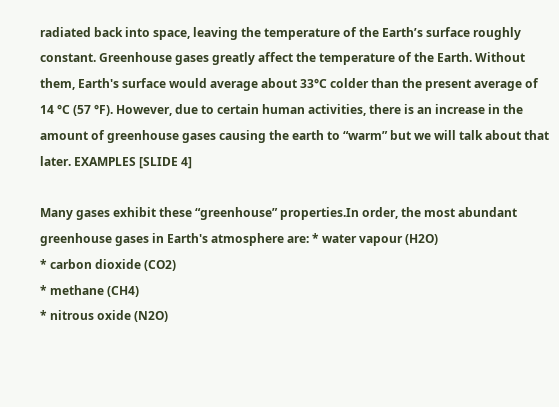radiated back into space, leaving the temperature of the Earth’s surface roughly constant. Greenhouse gases greatly affect the temperature of the Earth. Without them, Earth's surface would average about 33°C colder than the present average of 14 °C (57 °F). However, due to certain human activities, there is an increase in the amount of greenhouse gases causing the earth to “warm” but we will talk about that later. EXAMPLES [SLIDE 4]

Many gases exhibit these “greenhouse” properties.In order, the most abundant greenhouse gases in Earth's atmosphere are: * water vapour (H2O)
* carbon dioxide (CO2)
* methane (CH4)
* nitrous oxide (N2O)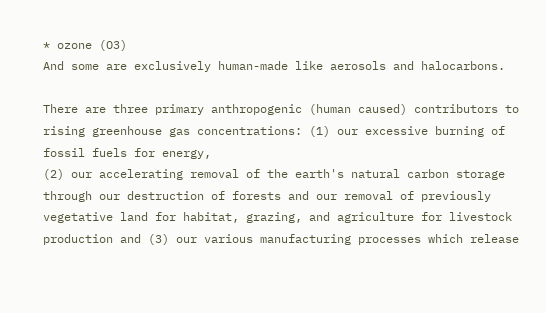* ozone (O3)
And some are exclusively human-made like aerosols and halocarbons.

There are three primary anthropogenic (human caused) contributors to rising greenhouse gas concentrations: (1) our excessive burning of fossil fuels for energy,
(2) our accelerating removal of the earth's natural carbon storage through our destruction of forests and our removal of previously vegetative land for habitat, grazing, and agriculture for livestock production and (3) our various manufacturing processes which release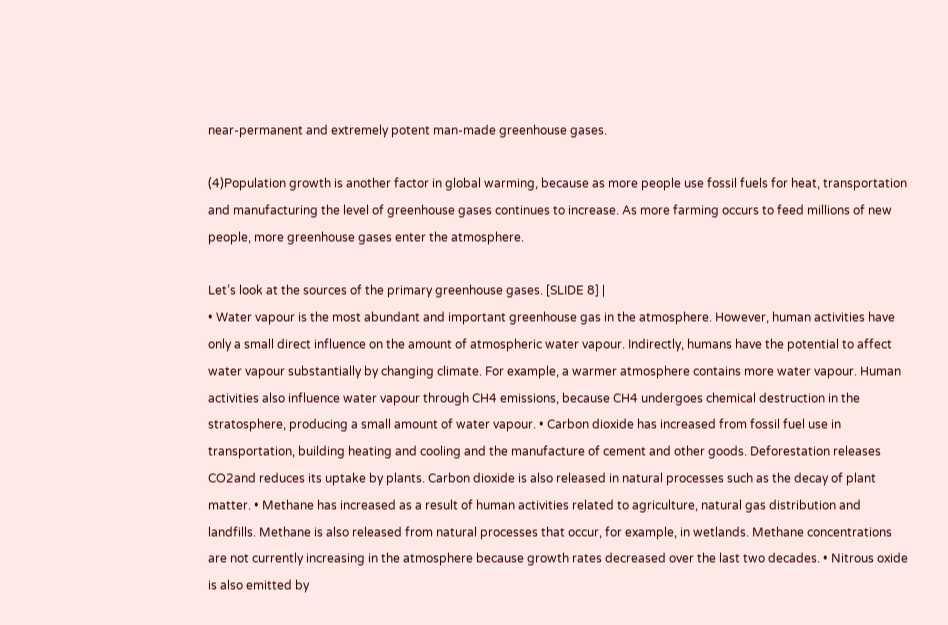near-permanent and extremely potent man-made greenhouse gases.

(4)Population growth is another factor in global warming, because as more people use fossil fuels for heat, transportation and manufacturing the level of greenhouse gases continues to increase. As more farming occurs to feed millions of new people, more greenhouse gases enter the atmosphere.

Let’s look at the sources of the primary greenhouse gases. [SLIDE 8] |
• Water vapour is the most abundant and important greenhouse gas in the atmosphere. However, human activities have only a small direct influence on the amount of atmospheric water vapour. Indirectly, humans have the potential to affect water vapour substantially by changing climate. For example, a warmer atmosphere contains more water vapour. Human activities also influence water vapour through CH4 emissions, because CH4 undergoes chemical destruction in the stratosphere, producing a small amount of water vapour. • Carbon dioxide has increased from fossil fuel use in transportation, building heating and cooling and the manufacture of cement and other goods. Deforestation releases CO2and reduces its uptake by plants. Carbon dioxide is also released in natural processes such as the decay of plant matter. • Methane has increased as a result of human activities related to agriculture, natural gas distribution and landfills. Methane is also released from natural processes that occur, for example, in wetlands. Methane concentrations are not currently increasing in the atmosphere because growth rates decreased over the last two decades. • Nitrous oxide is also emitted by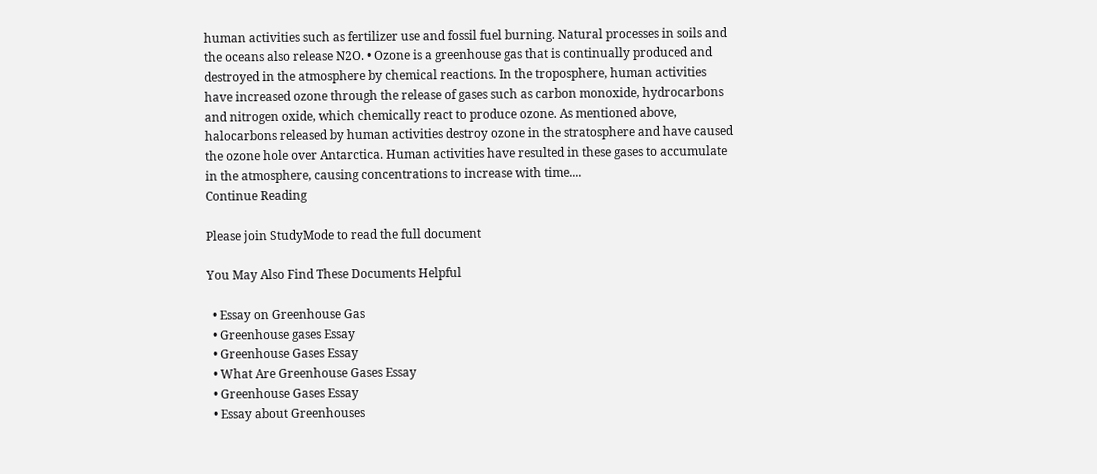human activities such as fertilizer use and fossil fuel burning. Natural processes in soils and the oceans also release N2O. • Ozone is a greenhouse gas that is continually produced and destroyed in the atmosphere by chemical reactions. In the troposphere, human activities have increased ozone through the release of gases such as carbon monoxide, hydrocarbons and nitrogen oxide, which chemically react to produce ozone. As mentioned above, halocarbons released by human activities destroy ozone in the stratosphere and have caused the ozone hole over Antarctica. Human activities have resulted in these gases to accumulate in the atmosphere, causing concentrations to increase with time....
Continue Reading

Please join StudyMode to read the full document

You May Also Find These Documents Helpful

  • Essay on Greenhouse Gas
  • Greenhouse gases Essay
  • Greenhouse Gases Essay
  • What Are Greenhouse Gases Essay
  • Greenhouse Gases Essay
  • Essay about Greenhouses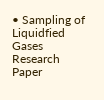• Sampling of Liquidfied Gases Research Paper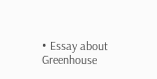• Essay about Greenhouse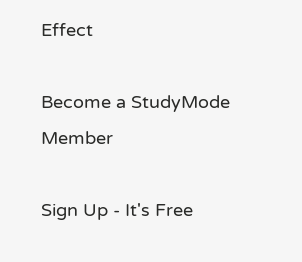Effect

Become a StudyMode Member

Sign Up - It's Free